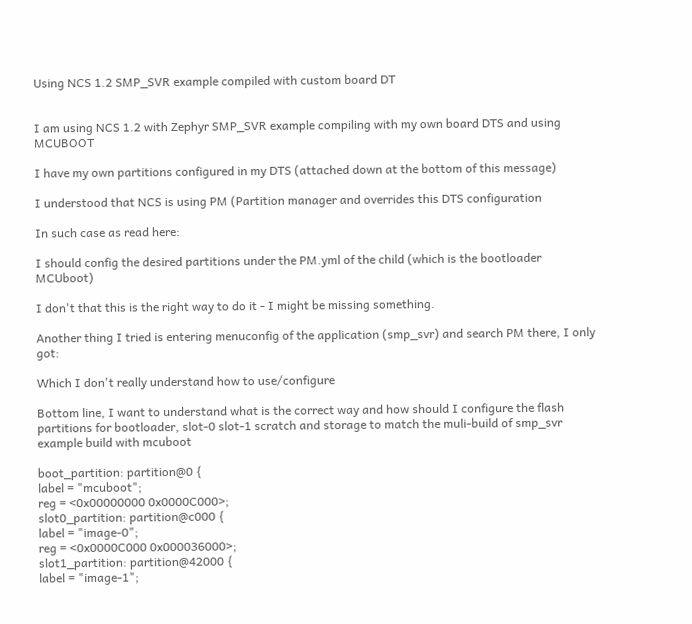Using NCS 1.2 SMP_SVR example compiled with custom board DT


I am using NCS 1.2 with Zephyr SMP_SVR example compiling with my own board DTS and using MCUBOOT

I have my own partitions configured in my DTS (attached down at the bottom of this message)

I understood that NCS is using PM (Partition manager and overrides this DTS configuration

In such case as read here:

I should config the desired partitions under the PM.yml of the child (which is the bootloader MCUboot)

I don't that this is the right way to do it - I might be missing something.

Another thing I tried is entering menuconfig of the application (smp_svr) and search PM there, I only got:

Which I don't really understand how to use/configure

Bottom line, I want to understand what is the correct way and how should I configure the flash partitions for bootloader, slot-0 slot-1 scratch and storage to match the muli-build of smp_svr example build with mcuboot

boot_partition: partition@0 {
label = "mcuboot";
reg = <0x00000000 0x0000C000>;
slot0_partition: partition@c000 {
label = "image-0";
reg = <0x0000C000 0x000036000>;
slot1_partition: partition@42000 {
label = "image-1";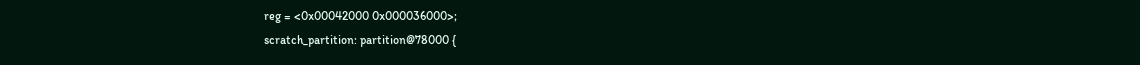reg = <0x00042000 0x000036000>;
scratch_partition: partition@78000 {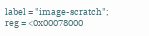label = "image-scratch";
reg = <0x00078000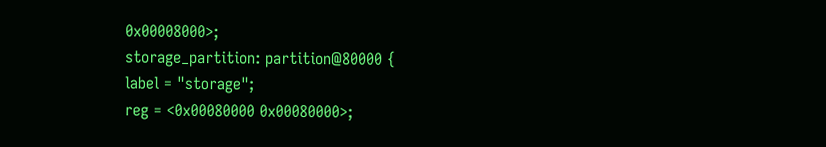0x00008000>;
storage_partition: partition@80000 {
label = "storage";
reg = <0x00080000 0x00080000>;